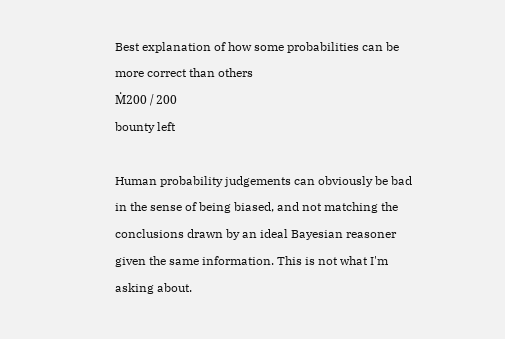Best explanation of how some probabilities can be more correct than others
Ṁ200 / 200
bounty left

Human probability judgements can obviously be bad in the sense of being biased, and not matching the conclusions drawn by an ideal Bayesian reasoner given the same information. This is not what I'm asking about.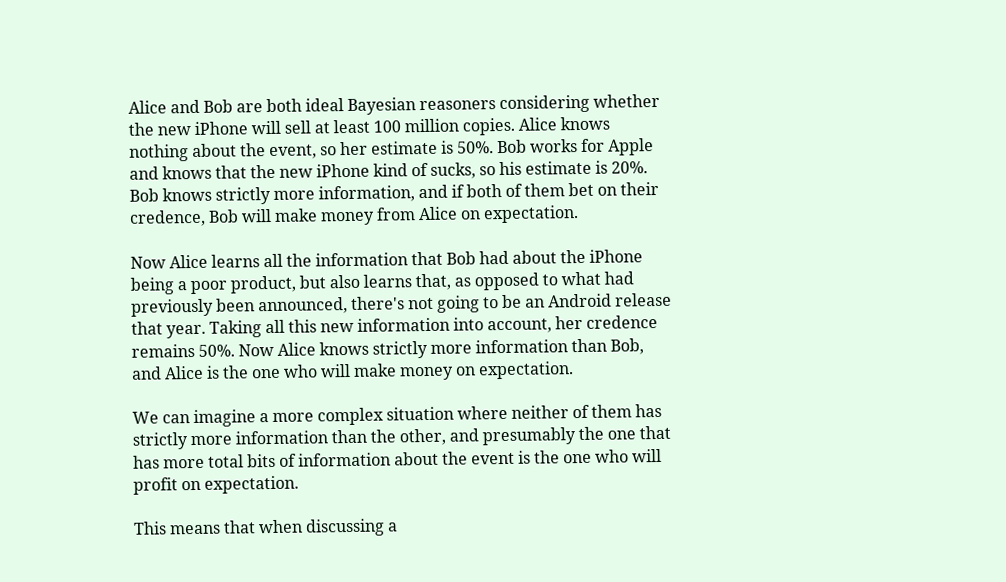Alice and Bob are both ideal Bayesian reasoners considering whether the new iPhone will sell at least 100 million copies. Alice knows nothing about the event, so her estimate is 50%. Bob works for Apple and knows that the new iPhone kind of sucks, so his estimate is 20%. Bob knows strictly more information, and if both of them bet on their credence, Bob will make money from Alice on expectation.

Now Alice learns all the information that Bob had about the iPhone being a poor product, but also learns that, as opposed to what had previously been announced, there's not going to be an Android release that year. Taking all this new information into account, her credence remains 50%. Now Alice knows strictly more information than Bob, and Alice is the one who will make money on expectation.

We can imagine a more complex situation where neither of them has strictly more information than the other, and presumably the one that has more total bits of information about the event is the one who will profit on expectation.

This means that when discussing a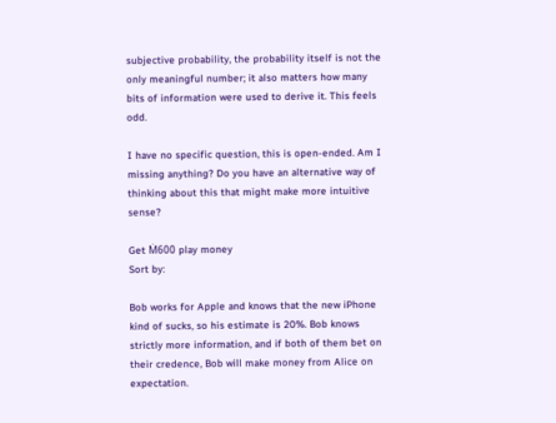subjective probability, the probability itself is not the only meaningful number; it also matters how many bits of information were used to derive it. This feels odd.

I have no specific question, this is open-ended. Am I missing anything? Do you have an alternative way of thinking about this that might make more intuitive sense?

Get Ṁ600 play money
Sort by:

Bob works for Apple and knows that the new iPhone kind of sucks, so his estimate is 20%. Bob knows strictly more information, and if both of them bet on their credence, Bob will make money from Alice on expectation.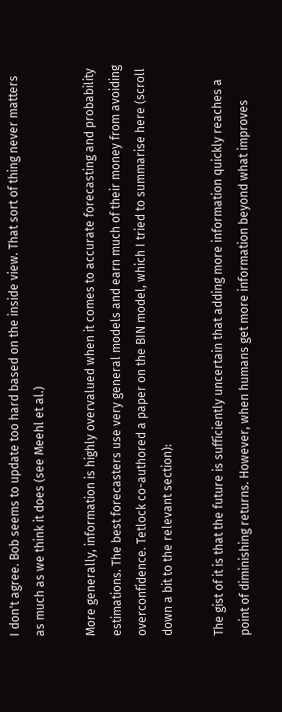I don't agree. Bob seems to update too hard based on the inside view. That sort of thing never matters as much as we think it does (see Meehl et al.)

More generally, information is highly overvalued when it comes to accurate forecasting and probability estimations. The best forecasters use very general models and earn much of their money from avoiding overconfidence. Tetlock co-authored a paper on the BIN model, which I tried to summarise here (scroll down a bit to the relevant section):

The gist of it is that the future is sufficiently uncertain that adding more information quickly reaches a point of diminishing returns. However, when humans get more information beyond what improves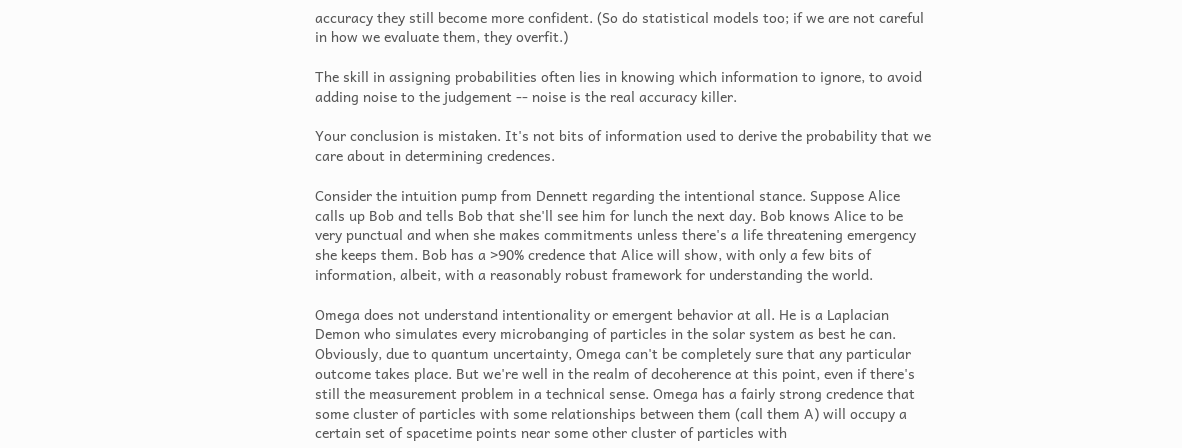accuracy they still become more confident. (So do statistical models too; if we are not careful in how we evaluate them, they overfit.)

The skill in assigning probabilities often lies in knowing which information to ignore, to avoid adding noise to the judgement -- noise is the real accuracy killer.

Your conclusion is mistaken. It's not bits of information used to derive the probability that we care about in determining credences.

Consider the intuition pump from Dennett regarding the intentional stance. Suppose Alice calls up Bob and tells Bob that she'll see him for lunch the next day. Bob knows Alice to be very punctual and when she makes commitments unless there's a life threatening emergency she keeps them. Bob has a >90% credence that Alice will show, with only a few bits of information, albeit, with a reasonably robust framework for understanding the world.

Omega does not understand intentionality or emergent behavior at all. He is a Laplacian Demon who simulates every microbanging of particles in the solar system as best he can. Obviously, due to quantum uncertainty, Omega can't be completely sure that any particular outcome takes place. But we're well in the realm of decoherence at this point, even if there's still the measurement problem in a technical sense. Omega has a fairly strong credence that some cluster of particles with some relationships between them (call them A) will occupy a certain set of spacetime points near some other cluster of particles with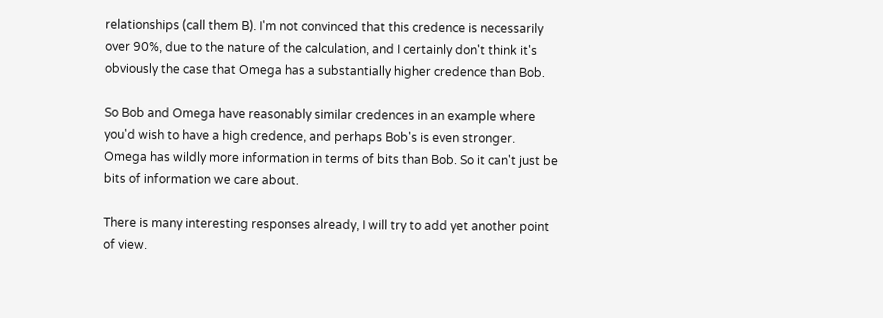relationships (call them B). I'm not convinced that this credence is necessarily over 90%, due to the nature of the calculation, and I certainly don't think it's obviously the case that Omega has a substantially higher credence than Bob.

So Bob and Omega have reasonably similar credences in an example where you'd wish to have a high credence, and perhaps Bob's is even stronger. Omega has wildly more information in terms of bits than Bob. So it can't just be bits of information we care about.

There is many interesting responses already, I will try to add yet another point of view.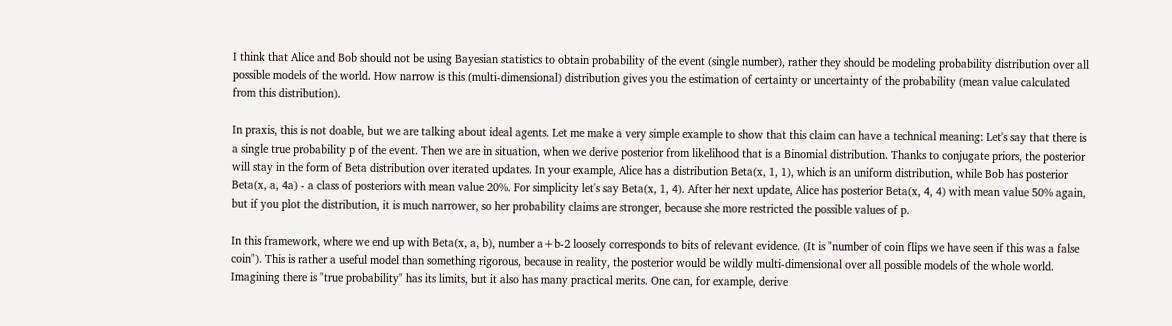I think that Alice and Bob should not be using Bayesian statistics to obtain probability of the event (single number), rather they should be modeling probability distribution over all possible models of the world. How narrow is this (multi-dimensional) distribution gives you the estimation of certainty or uncertainty of the probability (mean value calculated from this distribution).

In praxis, this is not doable, but we are talking about ideal agents. Let me make a very simple example to show that this claim can have a technical meaning: Let's say that there is a single true probability p of the event. Then we are in situation, when we derive posterior from likelihood that is a Binomial distribution. Thanks to conjugate priors, the posterior will stay in the form of Beta distribution over iterated updates. In your example, Alice has a distribution Beta(x, 1, 1), which is an uniform distribution, while Bob has posterior Beta(x, a, 4a) - a class of posteriors with mean value 20%. For simplicity let's say Beta(x, 1, 4). After her next update, Alice has posterior Beta(x, 4, 4) with mean value 50% again, but if you plot the distribution, it is much narrower, so her probability claims are stronger, because she more restricted the possible values of p.

In this framework, where we end up with Beta(x, a, b), number a+b-2 loosely corresponds to bits of relevant evidence. (It is "number of coin flips we have seen if this was a false coin"). This is rather a useful model than something rigorous, because in reality, the posterior would be wildly multi-dimensional over all possible models of the whole world. Imagining there is "true probability" has its limits, but it also has many practical merits. One can, for example, derive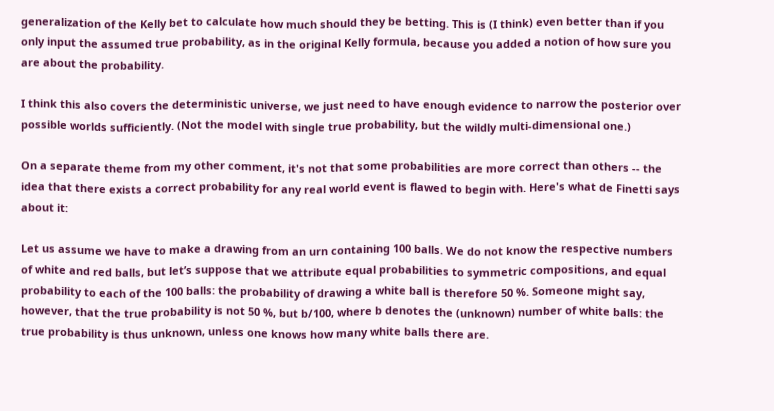generalization of the Kelly bet to calculate how much should they be betting. This is (I think) even better than if you only input the assumed true probability, as in the original Kelly formula, because you added a notion of how sure you are about the probability.

I think this also covers the deterministic universe, we just need to have enough evidence to narrow the posterior over possible worlds sufficiently. (Not the model with single true probability, but the wildly multi-dimensional one.)

On a separate theme from my other comment, it's not that some probabilities are more correct than others -- the idea that there exists a correct probability for any real world event is flawed to begin with. Here's what de Finetti says about it:

Let us assume we have to make a drawing from an urn containing 100 balls. We do not know the respective numbers of white and red balls, but let’s suppose that we attribute equal probabilities to symmetric compositions, and equal probability to each of the 100 balls: the probability of drawing a white ball is therefore 50 %. Someone might say, however, that the true probability is not 50 %, but b/100, where b denotes the (unknown) number of white balls: the true probability is thus unknown, unless one knows how many white balls there are.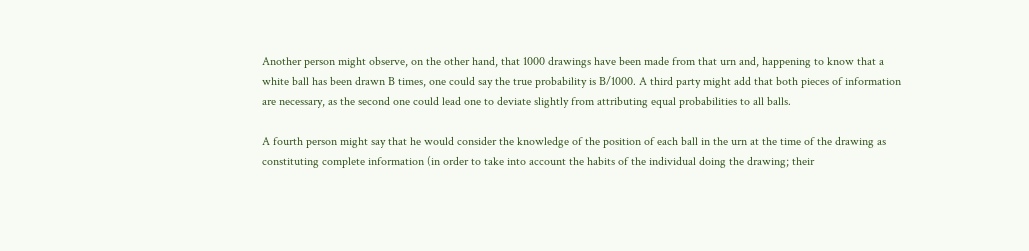Another person might observe, on the other hand, that 1000 drawings have been made from that urn and, happening to know that a white ball has been drawn B times, one could say the true probability is B/1000. A third party might add that both pieces of information are necessary, as the second one could lead one to deviate slightly from attributing equal probabilities to all balls.

A fourth person might say that he would consider the knowledge of the position of each ball in the urn at the time of the drawing as constituting complete information (in order to take into account the habits of the individual doing the drawing; their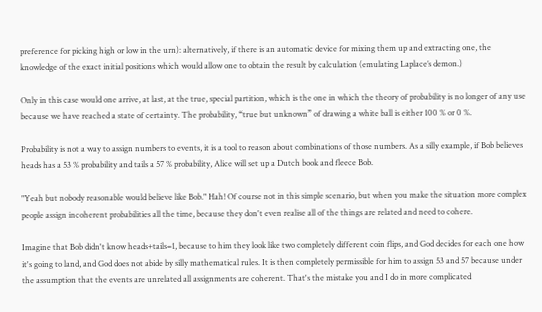preference for picking high or low in the urn): alternatively, if there is an automatic device for mixing them up and extracting one, the knowledge of the exact initial positions which would allow one to obtain the result by calculation (emulating Laplace’s demon.)

Only in this case would one arrive, at last, at the true, special partition, which is the one in which the theory of probability is no longer of any use because we have reached a state of certainty. The probability, “true but unknown” of drawing a white ball is either 100 % or 0 %.

Probability is not a way to assign numbers to events, it is a tool to reason about combinations of those numbers. As a silly example, if Bob believes heads has a 53 % probability and tails a 57 % probability, Alice will set up a Dutch book and fleece Bob.

"Yeah but nobody reasonable would believe like Bob." Hah! Of course not in this simple scenario, but when you make the situation more complex people assign incoherent probabilities all the time, because they don't even realise all of the things are related and need to cohere.

Imagine that Bob didn't know heads+tails=1, because to him they look like two completely different coin flips, and God decides for each one how it's going to land, and God does not abide by silly mathematical rules. It is then completely permissible for him to assign 53 and 57 because under the assumption that the events are unrelated all assignments are coherent. That's the mistake you and I do in more complicated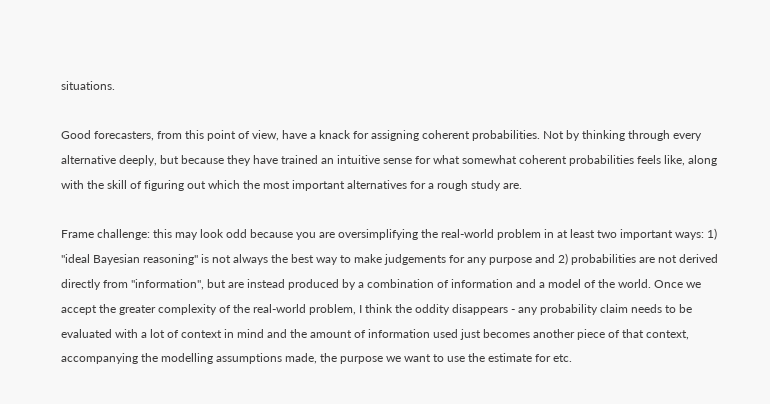situations.

Good forecasters, from this point of view, have a knack for assigning coherent probabilities. Not by thinking through every alternative deeply, but because they have trained an intuitive sense for what somewhat coherent probabilities feels like, along with the skill of figuring out which the most important alternatives for a rough study are.

Frame challenge: this may look odd because you are oversimplifying the real-world problem in at least two important ways: 1) "ideal Bayesian reasoning" is not always the best way to make judgements for any purpose and 2) probabilities are not derived directly from "information", but are instead produced by a combination of information and a model of the world. Once we accept the greater complexity of the real-world problem, I think the oddity disappears - any probability claim needs to be evaluated with a lot of context in mind and the amount of information used just becomes another piece of that context, accompanying the modelling assumptions made, the purpose we want to use the estimate for etc.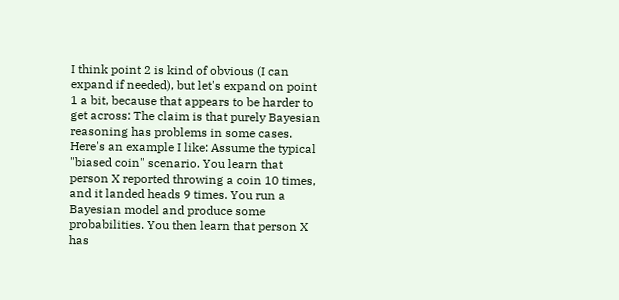I think point 2 is kind of obvious (I can expand if needed), but let's expand on point 1 a bit, because that appears to be harder to get across: The claim is that purely Bayesian reasoning has problems in some cases. Here's an example I like: Assume the typical "biased coin" scenario. You learn that person X reported throwing a coin 10 times, and it landed heads 9 times. You run a Bayesian model and produce some probabilities. You then learn that person X has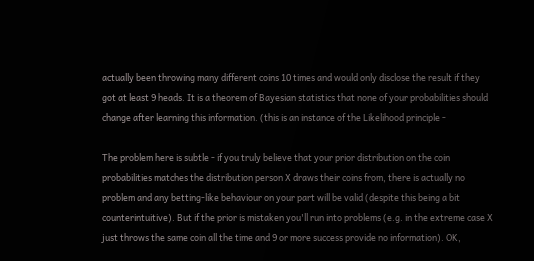actually been throwing many different coins 10 times and would only disclose the result if they got at least 9 heads. It is a theorem of Bayesian statistics that none of your probabilities should change after learning this information. (this is an instance of the Likelihood principle -

The problem here is subtle - if you truly believe that your prior distribution on the coin probabilities matches the distribution person X draws their coins from, there is actually no problem and any betting-like behaviour on your part will be valid (despite this being a bit counterintuitive). But if the prior is mistaken you'll run into problems (e.g. in the extreme case X just throws the same coin all the time and 9 or more success provide no information). OK,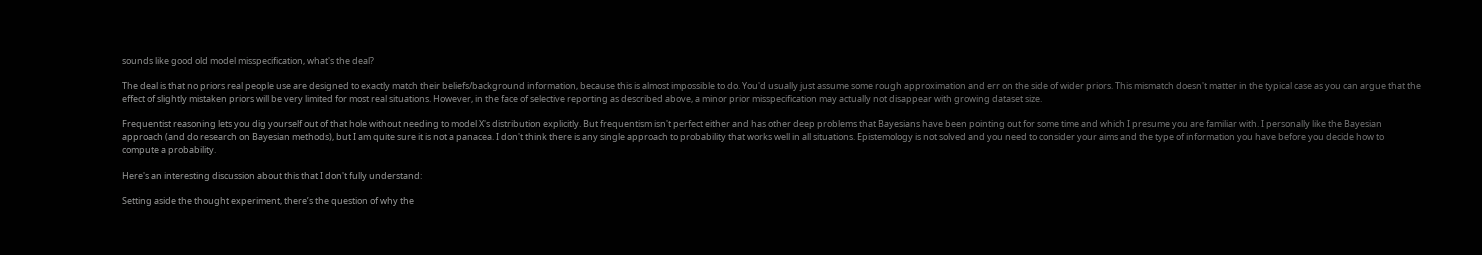sounds like good old model misspecification, what's the deal?

The deal is that no priors real people use are designed to exactly match their beliefs/background information, because this is almost impossible to do. You'd usually just assume some rough approximation and err on the side of wider priors. This mismatch doesn't matter in the typical case as you can argue that the effect of slightly mistaken priors will be very limited for most real situations. However, in the face of selective reporting as described above, a minor prior misspecification may actually not disappear with growing dataset size.

Frequentist reasoning lets you dig yourself out of that hole without needing to model X's distribution explicitly. But frequentism isn't perfect either and has other deep problems that Bayesians have been pointing out for some time and which I presume you are familiar with. I personally like the Bayesian approach (and do research on Bayesian methods), but I am quite sure it is not a panacea. I don't think there is any single approach to probability that works well in all situations. Epistemology is not solved and you need to consider your aims and the type of information you have before you decide how to compute a probability.

Here's an interesting discussion about this that I don't fully understand:

Setting aside the thought experiment, there’s the question of why the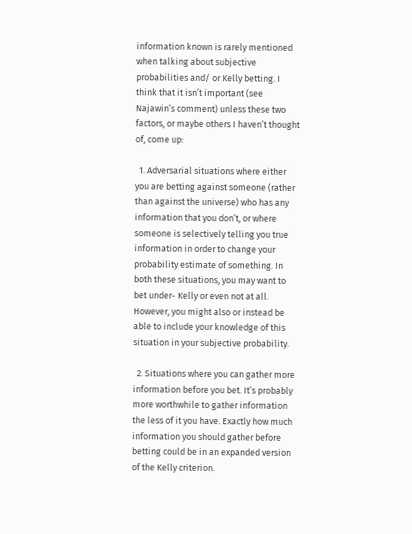information known is rarely mentioned when talking about subjective probabilities and/ or Kelly betting. I think that it isn’t important (see Najawin’s comment) unless these two factors, or maybe others I haven’t thought of, come up:

  1. Adversarial situations where either you are betting against someone (rather than against the universe) who has any information that you don’t, or where someone is selectively telling you true information in order to change your probability estimate of something. In both these situations, you may want to bet under- Kelly or even not at all. However, you might also or instead be able to include your knowledge of this situation in your subjective probability.

  2. Situations where you can gather more information before you bet. It’s probably more worthwhile to gather information the less of it you have. Exactly how much information you should gather before betting could be in an expanded version of the Kelly criterion.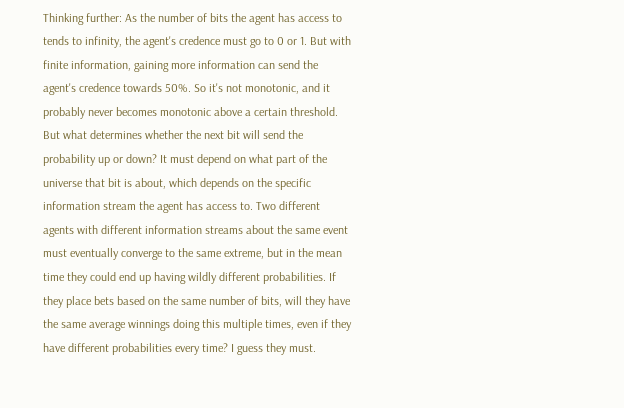Thinking further: As the number of bits the agent has access to tends to infinity, the agent's credence must go to 0 or 1. But with finite information, gaining more information can send the agent's credence towards 50%. So it's not monotonic, and it probably never becomes monotonic above a certain threshold. But what determines whether the next bit will send the probability up or down? It must depend on what part of the universe that bit is about, which depends on the specific information stream the agent has access to. Two different agents with different information streams about the same event must eventually converge to the same extreme, but in the mean time they could end up having wildly different probabilities. If they place bets based on the same number of bits, will they have the same average winnings doing this multiple times, even if they have different probabilities every time? I guess they must.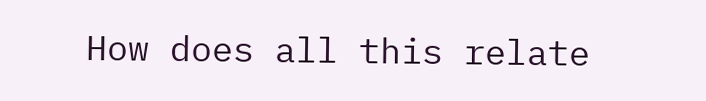How does all this relate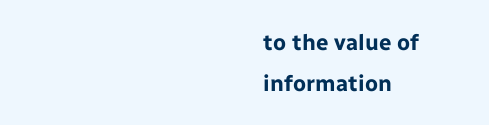to the value of information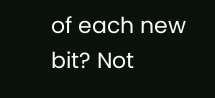of each new bit? Not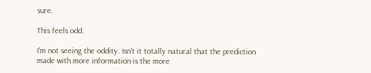sure.

This feels odd.

I'm not seeing the oddity. Isn't it totally natural that the prediction made with more information is the more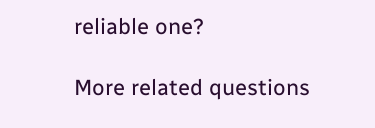reliable one?

More related questions